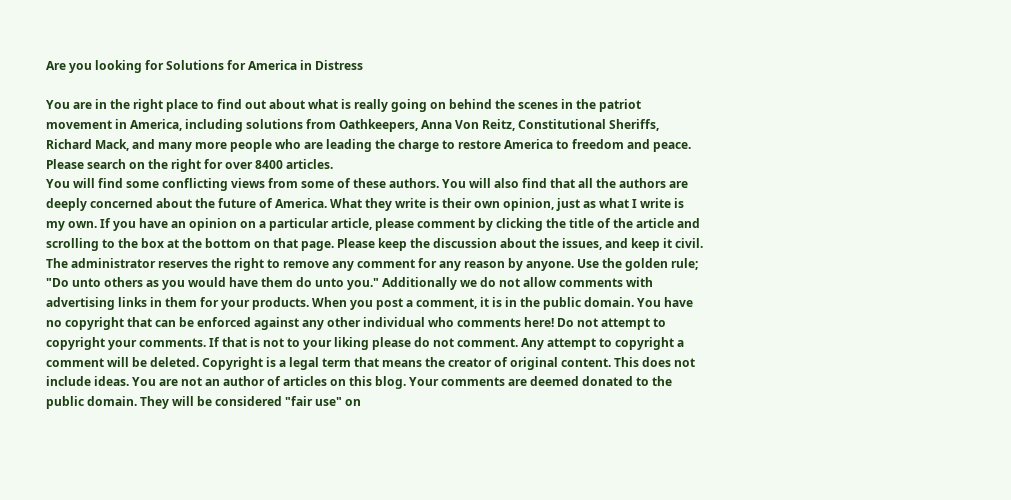Are you looking for Solutions for America in Distress

You are in the right place to find out about what is really going on behind the scenes in the patriot movement in America, including solutions from Oathkeepers, Anna Von Reitz, Constitutional Sheriffs, Richard Mack, and many more people who are leading the charge to restore America to freedom and peace. Please search on the right for over 8400 articles.
You will find some conflicting views from some of these authors. You will also find that all the authors are deeply concerned about the future of America. What they write is their own opinion, just as what I write is my own. If you have an opinion on a particular article, please comment by clicking the title of the article and scrolling to the box at the bottom on that page. Please keep the discussion about the issues, and keep it civil. The administrator reserves the right to remove any comment for any reason by anyone. Use the golden rule; "Do unto others as you would have them do unto you." Additionally we do not allow comments with advertising links in them for your products. When you post a comment, it is in the public domain. You have no copyright that can be enforced against any other individual who comments here! Do not attempt to copyright your comments. If that is not to your liking please do not comment. Any attempt to copyright a comment will be deleted. Copyright is a legal term that means the creator of original content. This does not include ideas. You are not an author of articles on this blog. Your comments are deemed donated to the public domain. They will be considered "fair use" on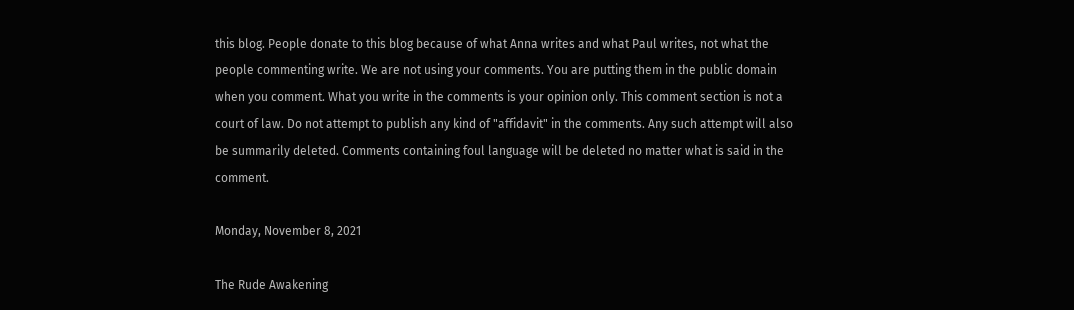this blog. People donate to this blog because of what Anna writes and what Paul writes, not what the people commenting write. We are not using your comments. You are putting them in the public domain when you comment. What you write in the comments is your opinion only. This comment section is not a court of law. Do not attempt to publish any kind of "affidavit" in the comments. Any such attempt will also be summarily deleted. Comments containing foul language will be deleted no matter what is said in the comment.

Monday, November 8, 2021

The Rude Awakening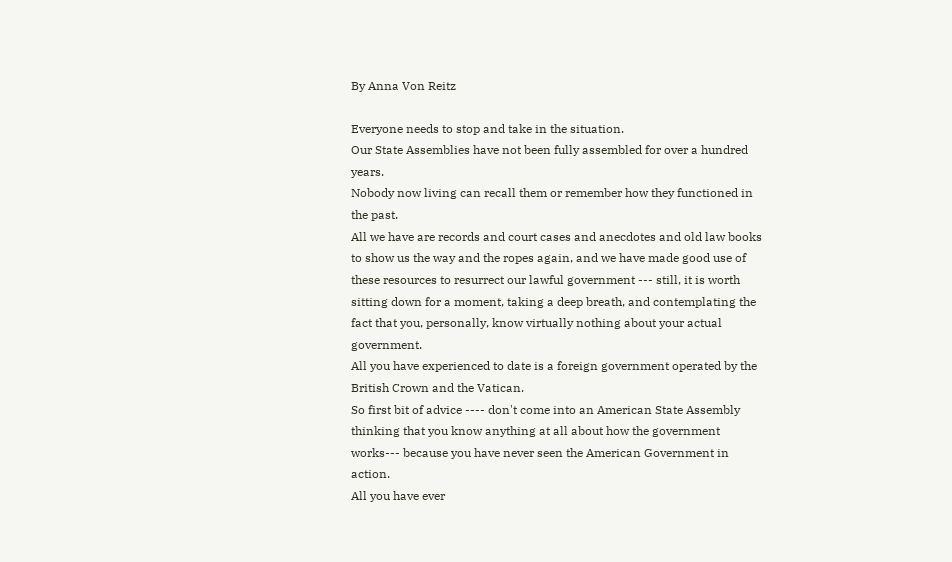By Anna Von Reitz

Everyone needs to stop and take in the situation.
Our State Assemblies have not been fully assembled for over a hundred years.
Nobody now living can recall them or remember how they functioned in the past.
All we have are records and court cases and anecdotes and old law books to show us the way and the ropes again, and we have made good use of these resources to resurrect our lawful government --- still, it is worth sitting down for a moment, taking a deep breath, and contemplating the fact that you, personally, know virtually nothing about your actual government.
All you have experienced to date is a foreign government operated by the British Crown and the Vatican.
So first bit of advice ---- don't come into an American State Assembly thinking that you know anything at all about how the government works--- because you have never seen the American Government in action.
All you have ever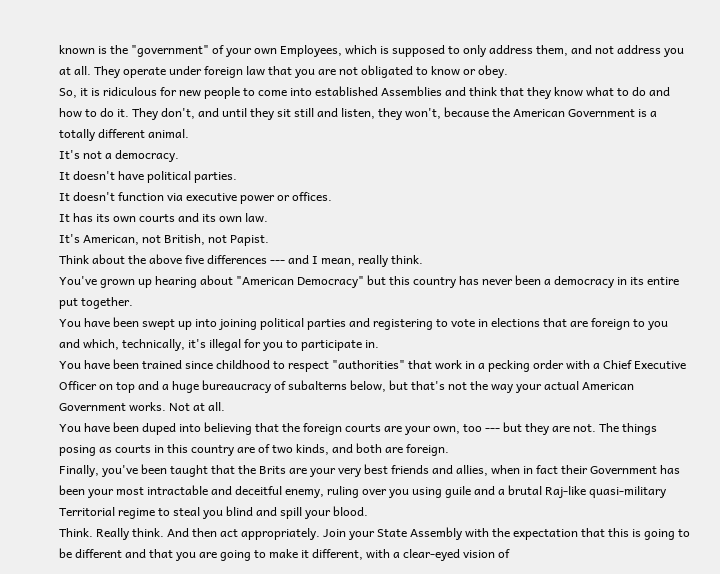known is the "government" of your own Employees, which is supposed to only address them, and not address you at all. They operate under foreign law that you are not obligated to know or obey.
So, it is ridiculous for new people to come into established Assemblies and think that they know what to do and how to do it. They don't, and until they sit still and listen, they won't, because the American Government is a totally different animal.
It's not a democracy.
It doesn't have political parties.
It doesn't function via executive power or offices.
It has its own courts and its own law.
It's American, not British, not Papist.
Think about the above five differences --- and I mean, really think.
You've grown up hearing about "American Democracy" but this country has never been a democracy in its entire put together.
You have been swept up into joining political parties and registering to vote in elections that are foreign to you and which, technically, it's illegal for you to participate in.
You have been trained since childhood to respect "authorities" that work in a pecking order with a Chief Executive Officer on top and a huge bureaucracy of subalterns below, but that's not the way your actual American Government works. Not at all.
You have been duped into believing that the foreign courts are your own, too --- but they are not. The things posing as courts in this country are of two kinds, and both are foreign.
Finally, you've been taught that the Brits are your very best friends and allies, when in fact their Government has been your most intractable and deceitful enemy, ruling over you using guile and a brutal Raj-like quasi-military Territorial regime to steal you blind and spill your blood.
Think. Really think. And then act appropriately. Join your State Assembly with the expectation that this is going to be different and that you are going to make it different, with a clear-eyed vision of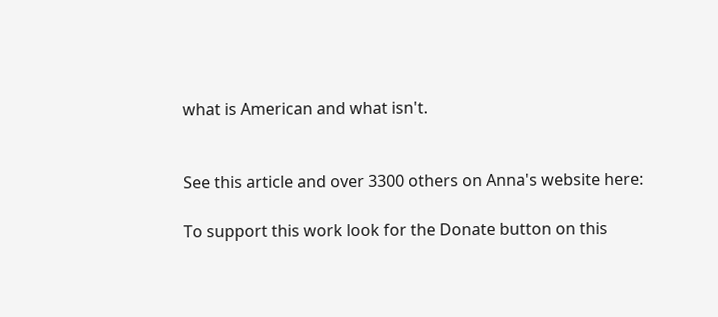what is American and what isn't.


See this article and over 3300 others on Anna's website here:

To support this work look for the Donate button on this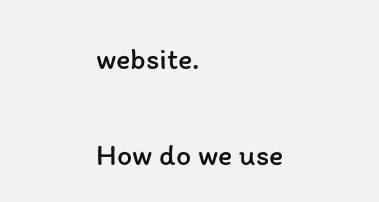website.

How do we use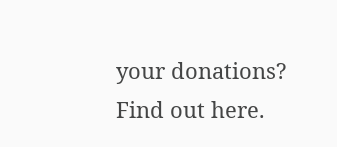your donations?  Find out here.